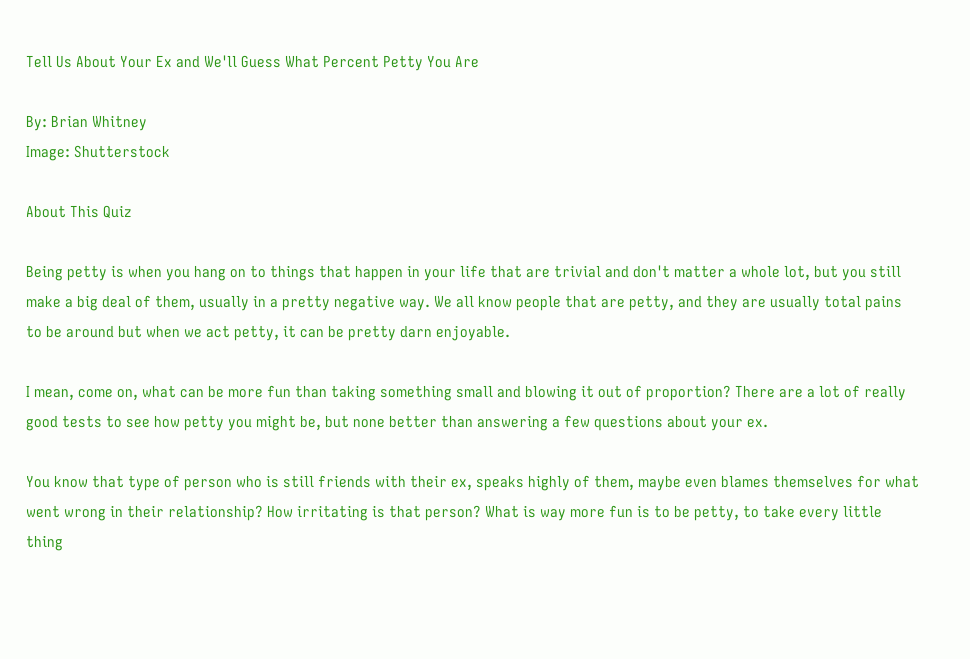Tell Us About Your Ex and We'll Guess What Percent Petty You Are

By: Brian Whitney
Image: Shutterstock

About This Quiz

Being petty is when you hang on to things that happen in your life that are trivial and don't matter a whole lot, but you still make a big deal of them, usually in a pretty negative way. We all know people that are petty, and they are usually total pains to be around but when we act petty, it can be pretty darn enjoyable.

I mean, come on, what can be more fun than taking something small and blowing it out of proportion? There are a lot of really good tests to see how petty you might be, but none better than answering a few questions about your ex.

You know that type of person who is still friends with their ex, speaks highly of them, maybe even blames themselves for what went wrong in their relationship? How irritating is that person? What is way more fun is to be petty, to take every little thing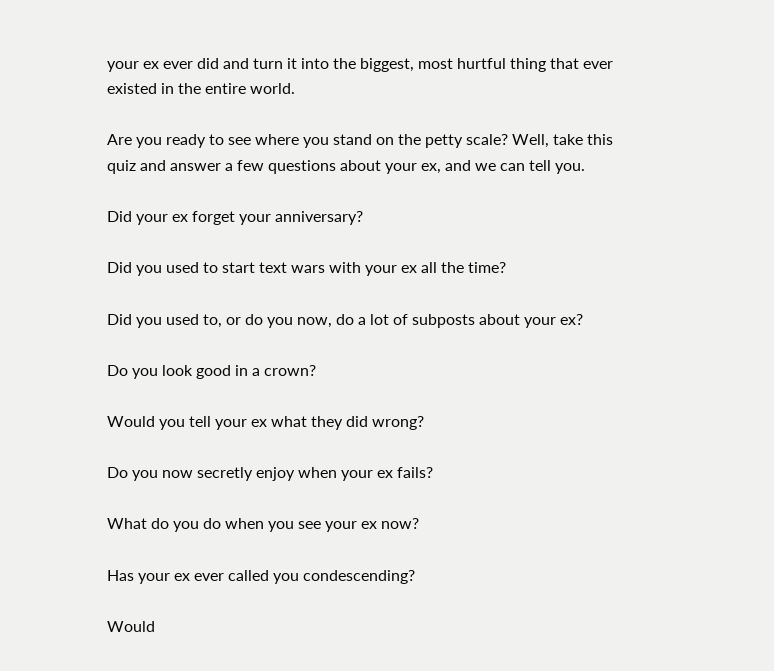your ex ever did and turn it into the biggest, most hurtful thing that ever existed in the entire world.

Are you ready to see where you stand on the petty scale? Well, take this quiz and answer a few questions about your ex, and we can tell you.

Did your ex forget your anniversary?

Did you used to start text wars with your ex all the time?

Did you used to, or do you now, do a lot of subposts about your ex?

Do you look good in a crown?

Would you tell your ex what they did wrong?

Do you now secretly enjoy when your ex fails?

What do you do when you see your ex now?

Has your ex ever called you condescending?

Would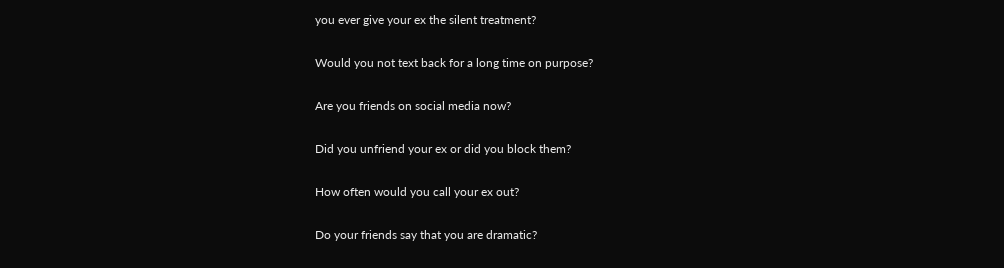you ever give your ex the silent treatment?

Would you not text back for a long time on purpose?

Are you friends on social media now?

Did you unfriend your ex or did you block them?

How often would you call your ex out?

Do your friends say that you are dramatic?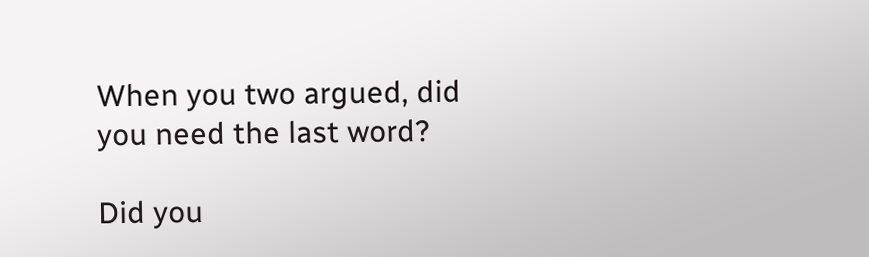When you two argued, did you need the last word?

Did you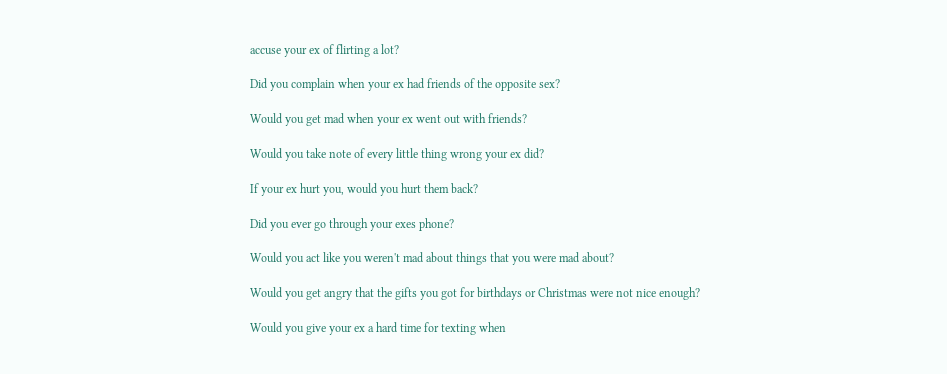accuse your ex of flirting a lot?

Did you complain when your ex had friends of the opposite sex?

Would you get mad when your ex went out with friends?

Would you take note of every little thing wrong your ex did?

If your ex hurt you, would you hurt them back?

Did you ever go through your exes phone?

Would you act like you weren't mad about things that you were mad about?

Would you get angry that the gifts you got for birthdays or Christmas were not nice enough?

Would you give your ex a hard time for texting when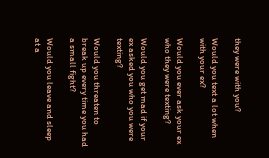they were with you?

Would you text a lot when with your ex?

Would you ever ask your ex who they were texting?

Would you get mad if your ex asked you who you were texting?

Would you threaten to break up every time you had a small fight?

Would you leave and sleep at a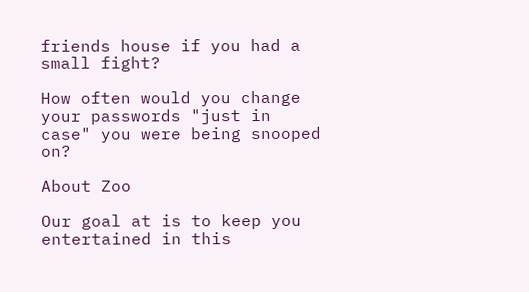friends house if you had a small fight?

How often would you change your passwords "just in case" you were being snooped on?

About Zoo

Our goal at is to keep you entertained in this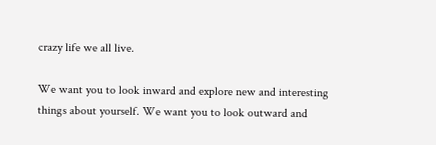crazy life we all live.

We want you to look inward and explore new and interesting things about yourself. We want you to look outward and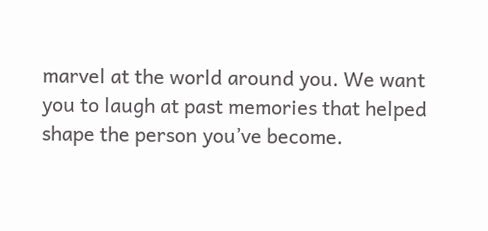marvel at the world around you. We want you to laugh at past memories that helped shape the person you’ve become.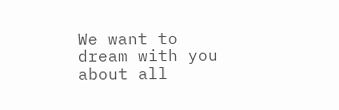We want to dream with you about all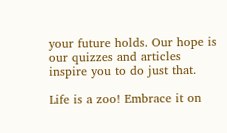your future holds. Our hope is our quizzes and articles inspire you to do just that.

Life is a zoo! Embrace it on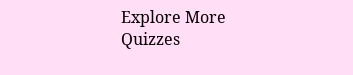Explore More Quizzes